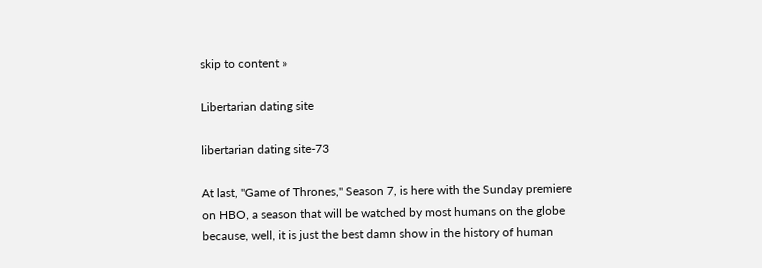skip to content »

Libertarian dating site

libertarian dating site-73

At last, "Game of Thrones," Season 7, is here with the Sunday premiere on HBO, a season that will be watched by most humans on the globe because, well, it is just the best damn show in the history of human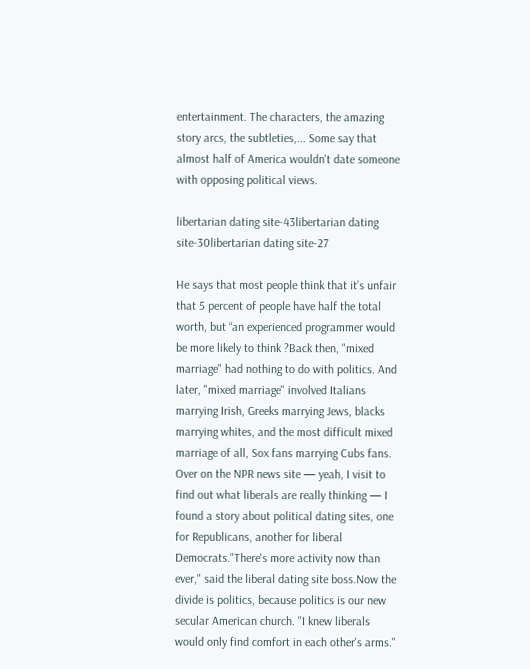entertainment. The characters, the amazing story arcs, the subtleties,... Some say that almost half of America wouldn't date someone with opposing political views.

libertarian dating site-43libertarian dating site-30libertarian dating site-27

He says that most people think that it’s unfair that 5 percent of people have half the total worth, but “an experienced programmer would be more likely to think ?Back then, "mixed marriage" had nothing to do with politics. And later, "mixed marriage" involved Italians marrying Irish, Greeks marrying Jews, blacks marrying whites, and the most difficult mixed marriage of all, Sox fans marrying Cubs fans. Over on the NPR news site — yeah, I visit to find out what liberals are really thinking — I found a story about political dating sites, one for Republicans, another for liberal Democrats."There's more activity now than ever," said the liberal dating site boss.Now the divide is politics, because politics is our new secular American church. "I knew liberals would only find comfort in each other's arms."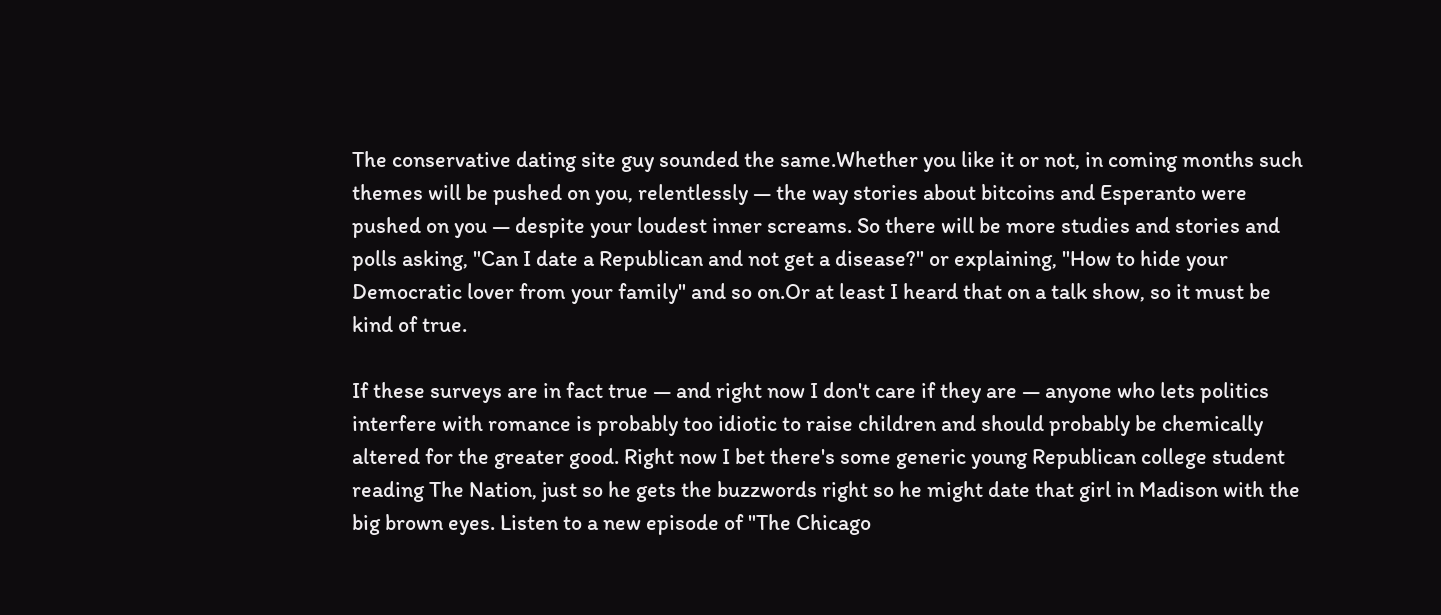The conservative dating site guy sounded the same.Whether you like it or not, in coming months such themes will be pushed on you, relentlessly — the way stories about bitcoins and Esperanto were pushed on you — despite your loudest inner screams. So there will be more studies and stories and polls asking, "Can I date a Republican and not get a disease?" or explaining, "How to hide your Democratic lover from your family" and so on.Or at least I heard that on a talk show, so it must be kind of true.

If these surveys are in fact true — and right now I don't care if they are — anyone who lets politics interfere with romance is probably too idiotic to raise children and should probably be chemically altered for the greater good. Right now I bet there's some generic young Republican college student reading The Nation, just so he gets the buzzwords right so he might date that girl in Madison with the big brown eyes. Listen to a new episode of "The Chicago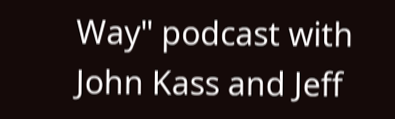Way" podcast with John Kass and Jeff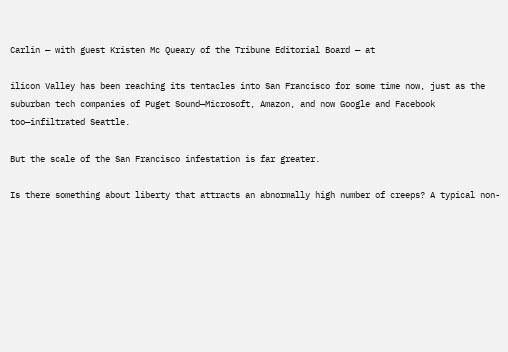Carlin — with guest Kristen Mc Queary of the Tribune Editorial Board — at

ilicon Valley has been reaching its tentacles into San Francisco for some time now, just as the suburban tech companies of Puget Sound—Microsoft, Amazon, and now Google and Facebook too—infiltrated Seattle.

But the scale of the San Francisco infestation is far greater.

Is there something about liberty that attracts an abnormally high number of creeps? A typical non-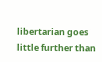libertarian goes little further than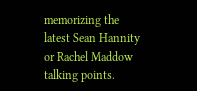memorizing the latest Sean Hannity or Rachel Maddow talking points.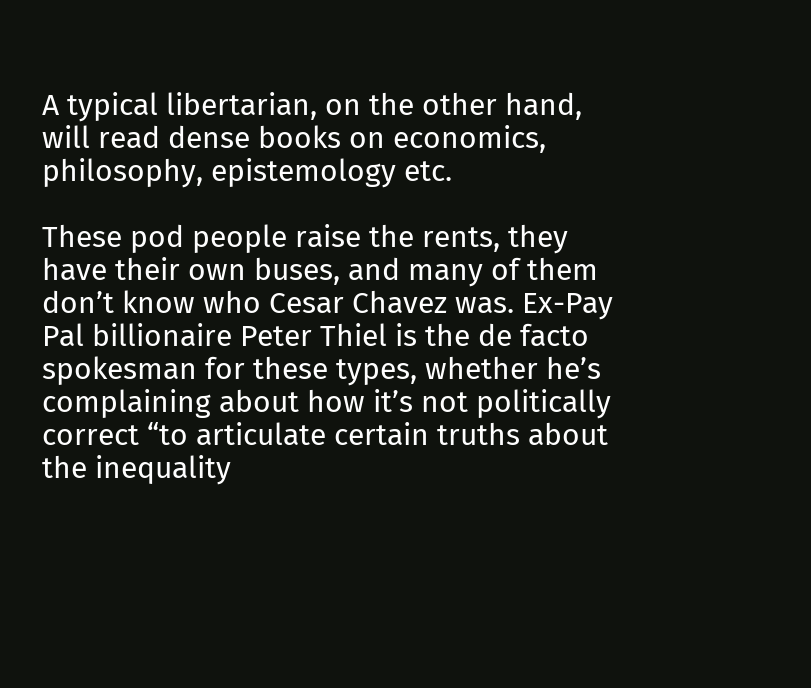A typical libertarian, on the other hand, will read dense books on economics, philosophy, epistemology etc.

These pod people raise the rents, they have their own buses, and many of them don’t know who Cesar Chavez was. Ex-Pay Pal billionaire Peter Thiel is the de facto spokesman for these types, whether he’s complaining about how it’s not politically correct “to articulate certain truths about the inequality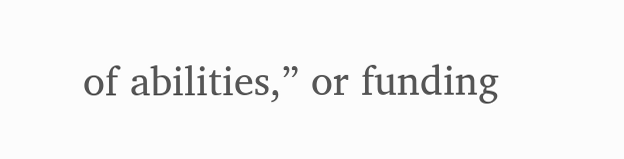of abilities,” or funding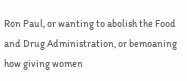Ron Paul, or wanting to abolish the Food and Drug Administration, or bemoaning how giving women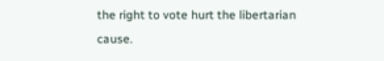the right to vote hurt the libertarian cause.